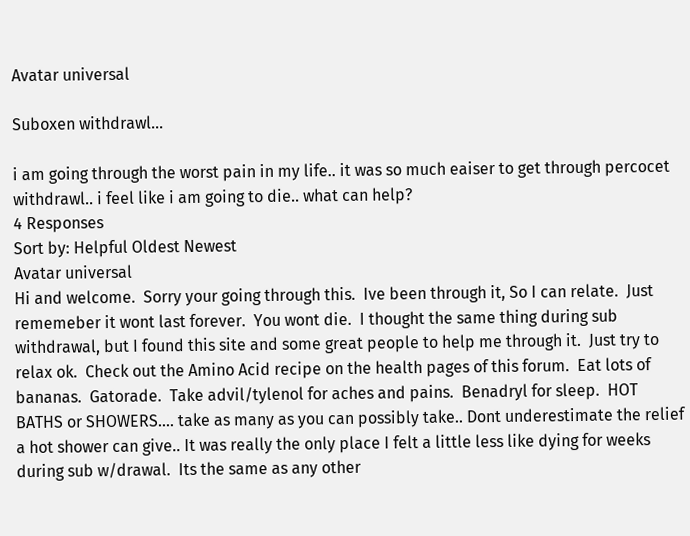Avatar universal

Suboxen withdrawl...

i am going through the worst pain in my life.. it was so much eaiser to get through percocet withdrawl.. i feel like i am going to die.. what can help?
4 Responses
Sort by: Helpful Oldest Newest
Avatar universal
Hi and welcome.  Sorry your going through this.  Ive been through it, So I can relate.  Just rememeber it wont last forever.  You wont die.  I thought the same thing during sub withdrawal, but I found this site and some great people to help me through it.  Just try to relax ok.  Check out the Amino Acid recipe on the health pages of this forum.  Eat lots of bananas.  Gatorade.  Take advil/tylenol for aches and pains.  Benadryl for sleep.  HOT BATHS or SHOWERS.... take as many as you can possibly take.. Dont underestimate the relief a hot shower can give.. It was really the only place I felt a little less like dying for weeks during sub w/drawal.  Its the same as any other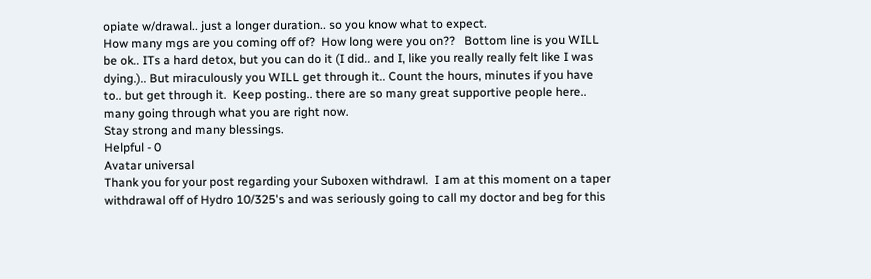opiate w/drawal.. just a longer duration.. so you know what to expect.
How many mgs are you coming off of?  How long were you on??   Bottom line is you WILL be ok.. ITs a hard detox, but you can do it (I did.. and I, like you really really felt like I was dying.).. But miraculously you WILL get through it.. Count the hours, minutes if you have to.. but get through it.  Keep posting.. there are so many great supportive people here.. many going through what you are right now.
Stay strong and many blessings.
Helpful - 0
Avatar universal
Thank you for your post regarding your Suboxen withdrawl.  I am at this moment on a taper withdrawal off of Hydro 10/325's and was seriously going to call my doctor and beg for this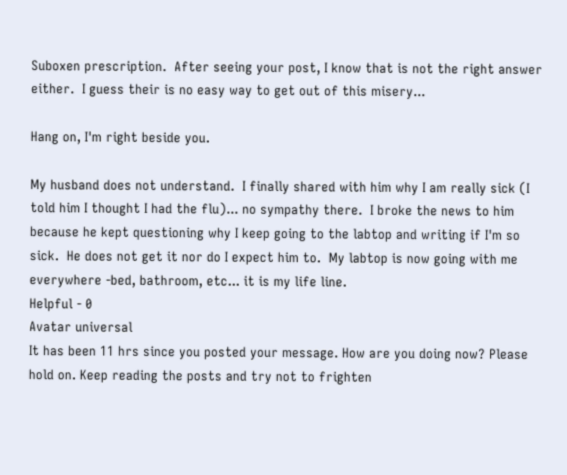Suboxen prescription.  After seeing your post, I know that is not the right answer either.  I guess their is no easy way to get out of this misery...

Hang on, I'm right beside you.

My husband does not understand.  I finally shared with him why I am really sick (I told him I thought I had the flu)... no sympathy there.  I broke the news to him because he kept questioning why I keep going to the labtop and writing if I'm so sick.  He does not get it nor do I expect him to.  My labtop is now going with me everywhere -bed, bathroom, etc... it is my life line.
Helpful - 0
Avatar universal
It has been 11 hrs since you posted your message. How are you doing now? Please hold on. Keep reading the posts and try not to frighten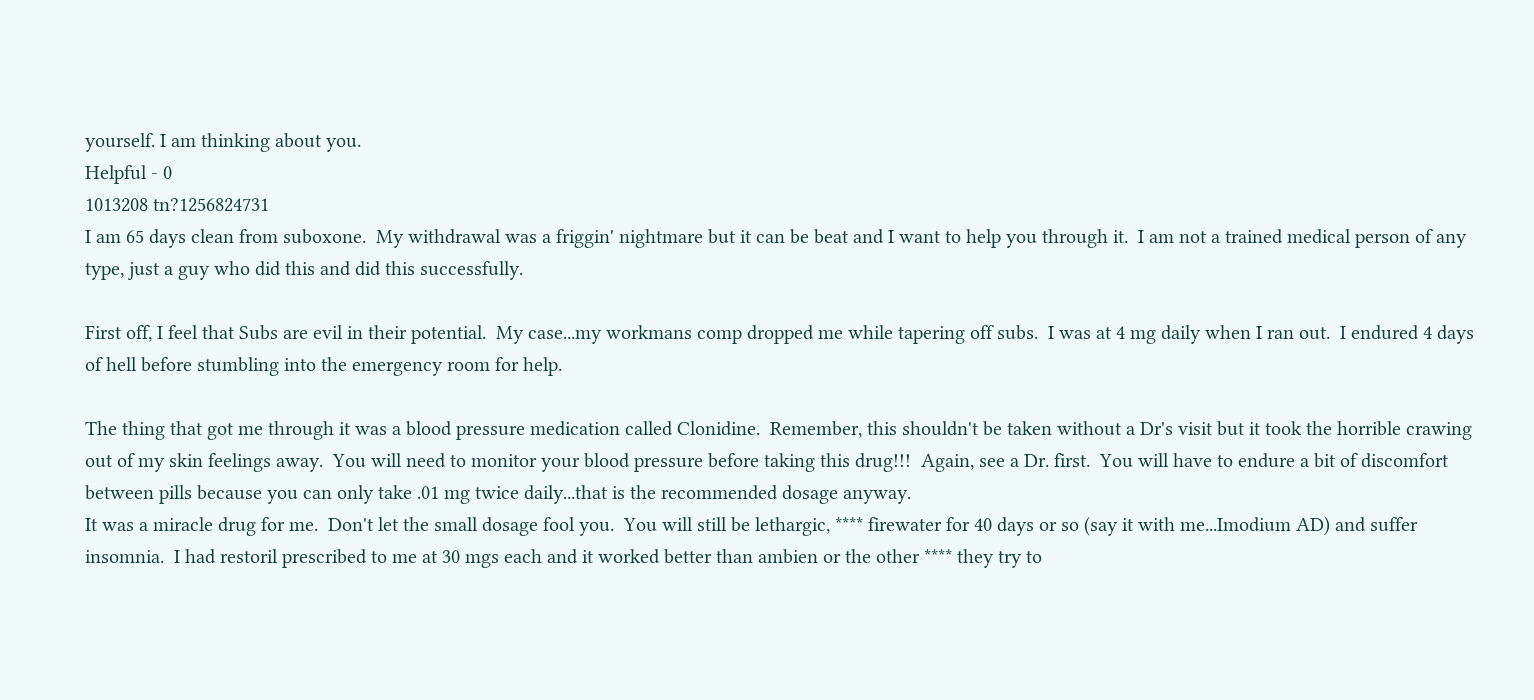yourself. I am thinking about you.
Helpful - 0
1013208 tn?1256824731
I am 65 days clean from suboxone.  My withdrawal was a friggin' nightmare but it can be beat and I want to help you through it.  I am not a trained medical person of any type, just a guy who did this and did this successfully.

First off, I feel that Subs are evil in their potential.  My case...my workmans comp dropped me while tapering off subs.  I was at 4 mg daily when I ran out.  I endured 4 days of hell before stumbling into the emergency room for help.

The thing that got me through it was a blood pressure medication called Clonidine.  Remember, this shouldn't be taken without a Dr's visit but it took the horrible crawing out of my skin feelings away.  You will need to monitor your blood pressure before taking this drug!!!  Again, see a Dr. first.  You will have to endure a bit of discomfort between pills because you can only take .01 mg twice daily...that is the recommended dosage anyway.
It was a miracle drug for me.  Don't let the small dosage fool you.  You will still be lethargic, **** firewater for 40 days or so (say it with me...Imodium AD) and suffer insomnia.  I had restoril prescribed to me at 30 mgs each and it worked better than ambien or the other **** they try to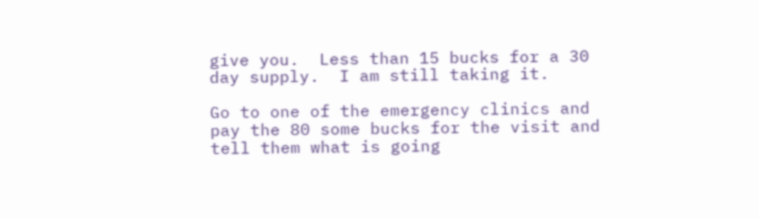give you.  Less than 15 bucks for a 30 day supply.  I am still taking it.

Go to one of the emergency clinics and pay the 80 some bucks for the visit and tell them what is going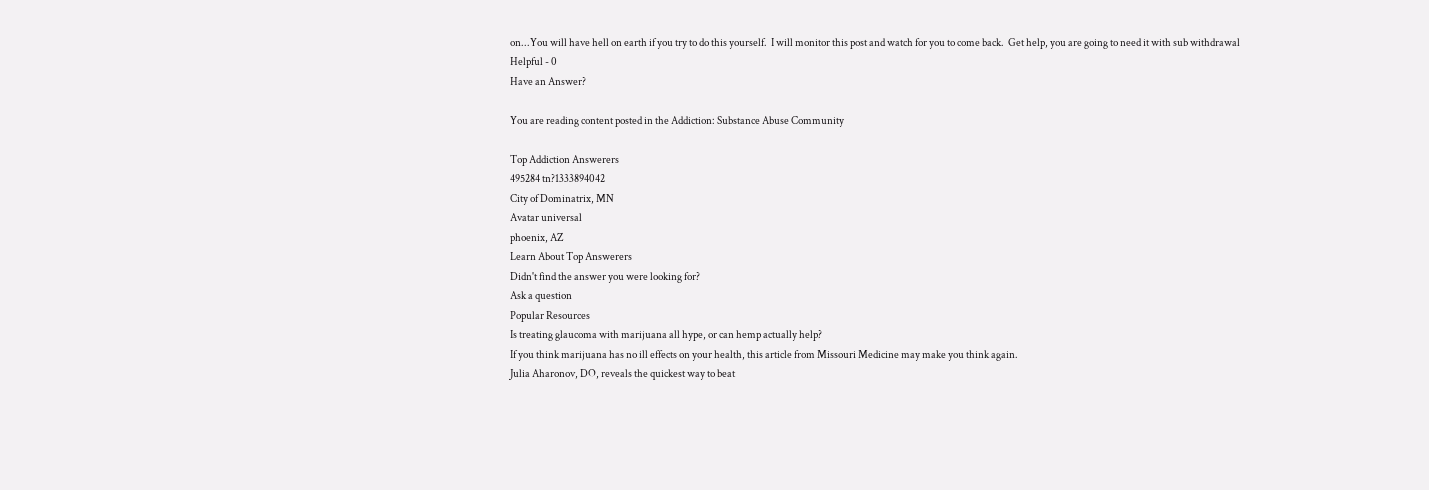on...You will have hell on earth if you try to do this yourself.  I will monitor this post and watch for you to come back.  Get help, you are going to need it with sub withdrawal
Helpful - 0
Have an Answer?

You are reading content posted in the Addiction: Substance Abuse Community

Top Addiction Answerers
495284 tn?1333894042
City of Dominatrix, MN
Avatar universal
phoenix, AZ
Learn About Top Answerers
Didn't find the answer you were looking for?
Ask a question
Popular Resources
Is treating glaucoma with marijuana all hype, or can hemp actually help?
If you think marijuana has no ill effects on your health, this article from Missouri Medicine may make you think again.
Julia Aharonov, DO, reveals the quickest way to beat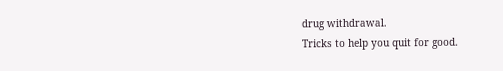drug withdrawal.
Tricks to help you quit for good.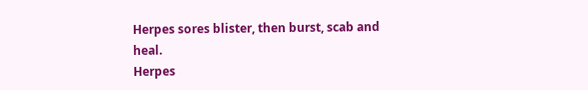Herpes sores blister, then burst, scab and heal.
Herpes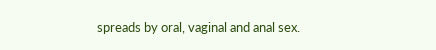spreads by oral, vaginal and anal sex.